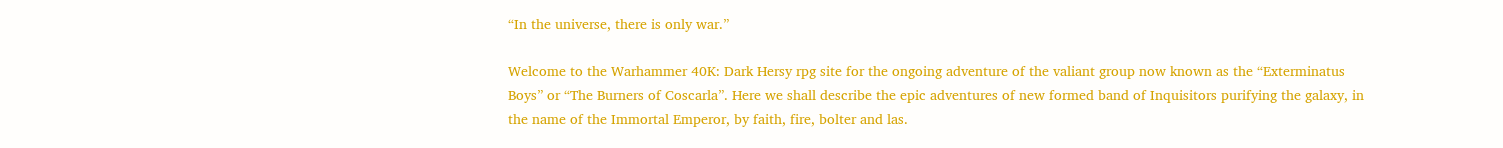“In the universe, there is only war.”

Welcome to the Warhammer 40K: Dark Hersy rpg site for the ongoing adventure of the valiant group now known as the “Exterminatus Boys” or “The Burners of Coscarla”. Here we shall describe the epic adventures of new formed band of Inquisitors purifying the galaxy, in the name of the Immortal Emperor, by faith, fire, bolter and las.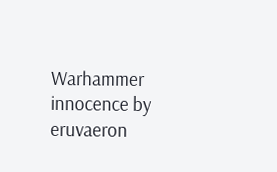Warhammer   innocence by eruvaeron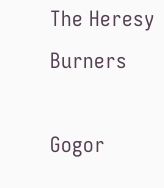The Heresy Burners

Gogor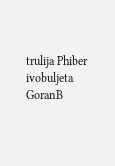trulija Phiber ivobuljeta GoranB